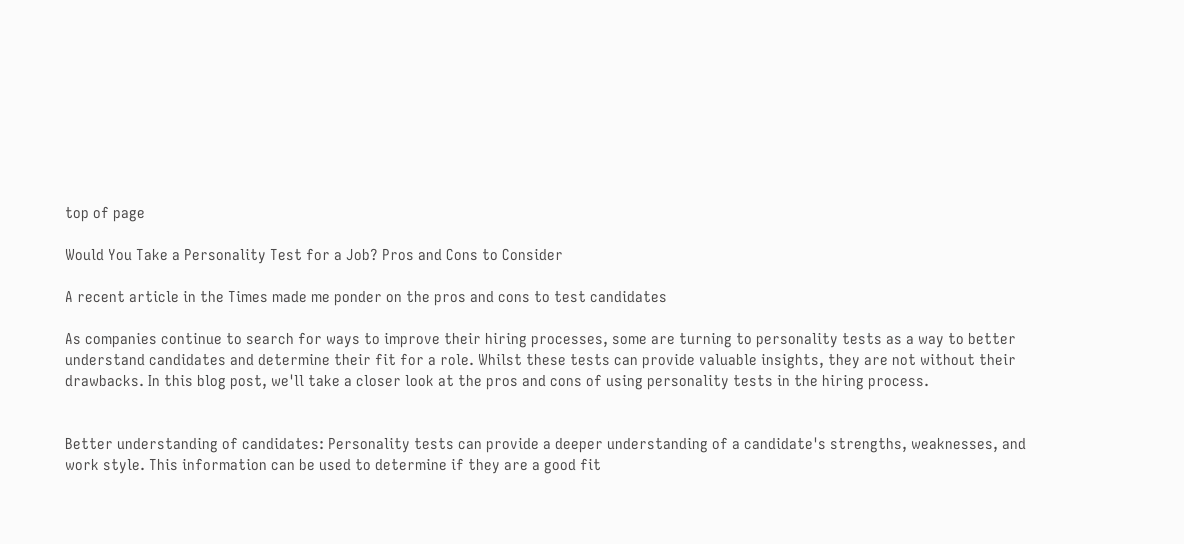top of page

Would You Take a Personality Test for a Job? Pros and Cons to Consider

A recent article in the Times made me ponder on the pros and cons to test candidates

As companies continue to search for ways to improve their hiring processes, some are turning to personality tests as a way to better understand candidates and determine their fit for a role. Whilst these tests can provide valuable insights, they are not without their drawbacks. In this blog post, we'll take a closer look at the pros and cons of using personality tests in the hiring process.


Better understanding of candidates: Personality tests can provide a deeper understanding of a candidate's strengths, weaknesses, and work style. This information can be used to determine if they are a good fit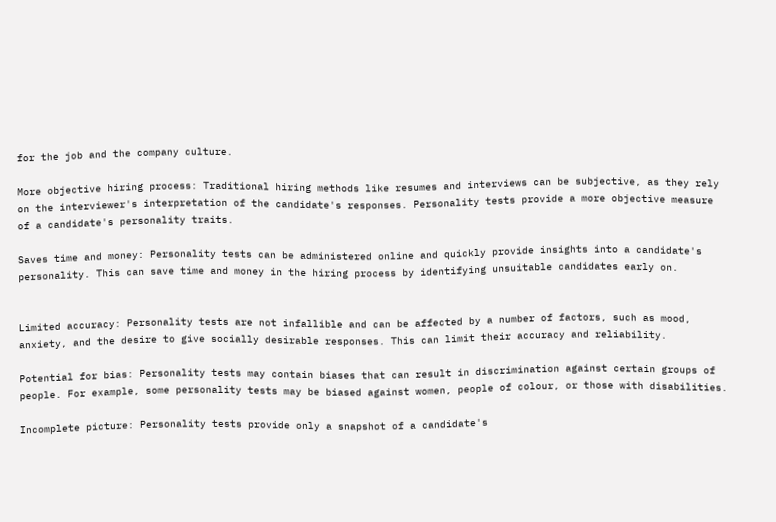for the job and the company culture.

More objective hiring process: Traditional hiring methods like resumes and interviews can be subjective, as they rely on the interviewer's interpretation of the candidate's responses. Personality tests provide a more objective measure of a candidate's personality traits.

Saves time and money: Personality tests can be administered online and quickly provide insights into a candidate's personality. This can save time and money in the hiring process by identifying unsuitable candidates early on.


Limited accuracy: Personality tests are not infallible and can be affected by a number of factors, such as mood, anxiety, and the desire to give socially desirable responses. This can limit their accuracy and reliability.

Potential for bias: Personality tests may contain biases that can result in discrimination against certain groups of people. For example, some personality tests may be biased against women, people of colour, or those with disabilities.

Incomplete picture: Personality tests provide only a snapshot of a candidate's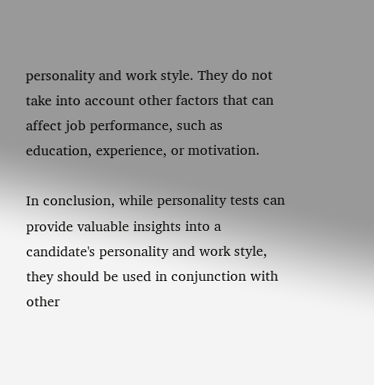personality and work style. They do not take into account other factors that can affect job performance, such as education, experience, or motivation.

In conclusion, while personality tests can provide valuable insights into a candidate's personality and work style, they should be used in conjunction with other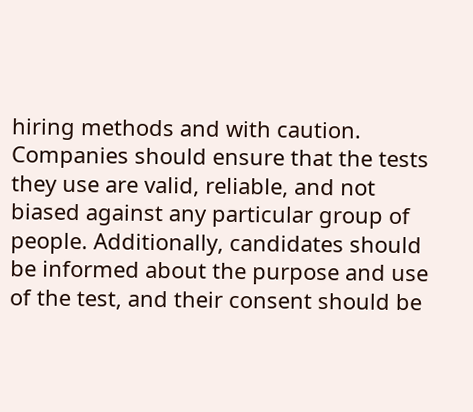hiring methods and with caution. Companies should ensure that the tests they use are valid, reliable, and not biased against any particular group of people. Additionally, candidates should be informed about the purpose and use of the test, and their consent should be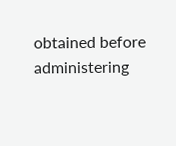obtained before administering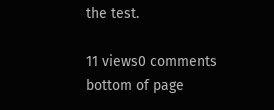the test.

11 views0 comments
bottom of page